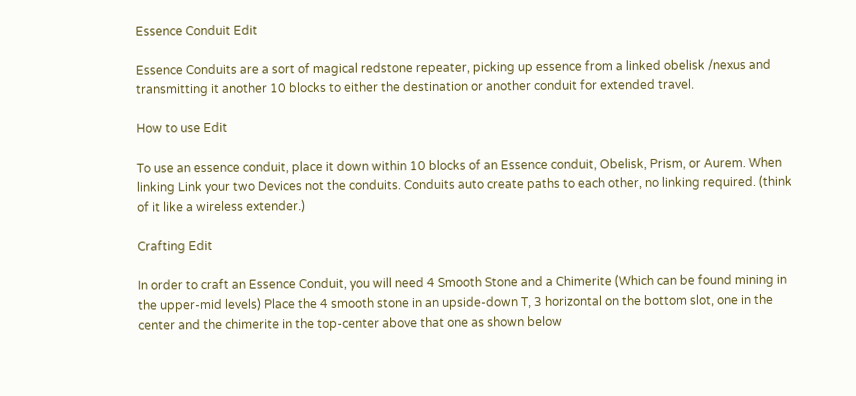Essence Conduit Edit

Essence Conduits are a sort of magical redstone repeater, picking up essence from a linked obelisk /nexus and transmitting it another 10 blocks to either the destination or another conduit for extended travel.

How to use Edit

To use an essence conduit, place it down within 10 blocks of an Essence conduit, Obelisk, Prism, or Aurem. When linking Link your two Devices not the conduits. Conduits auto create paths to each other, no linking required. (think of it like a wireless extender.)

Crafting Edit

In order to craft an Essence Conduit, you will need 4 Smooth Stone and a Chimerite (Which can be found mining in the upper-mid levels) Place the 4 smooth stone in an upside-down T, 3 horizontal on the bottom slot, one in the center and the chimerite in the top-center above that one as shown below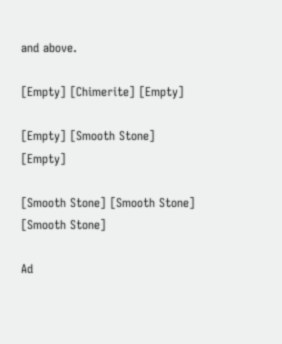and above.

[Empty] [Chimerite] [Empty]

[Empty] [Smooth Stone] [Empty]

[Smooth Stone] [Smooth Stone] [Smooth Stone]

Ad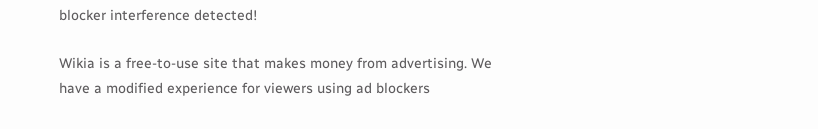blocker interference detected!

Wikia is a free-to-use site that makes money from advertising. We have a modified experience for viewers using ad blockers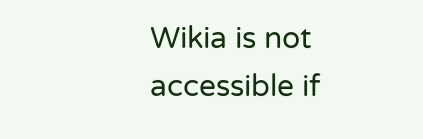Wikia is not accessible if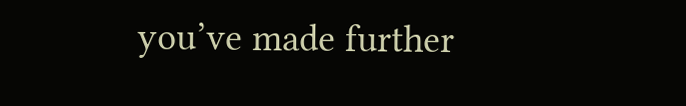you’ve made further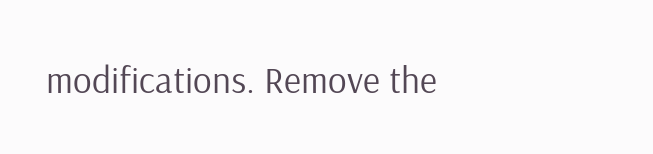modifications. Remove the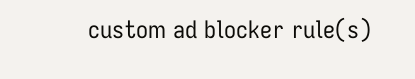custom ad blocker rule(s)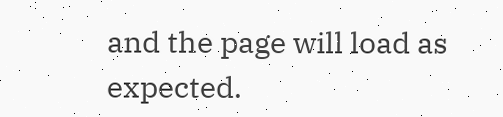and the page will load as expected.